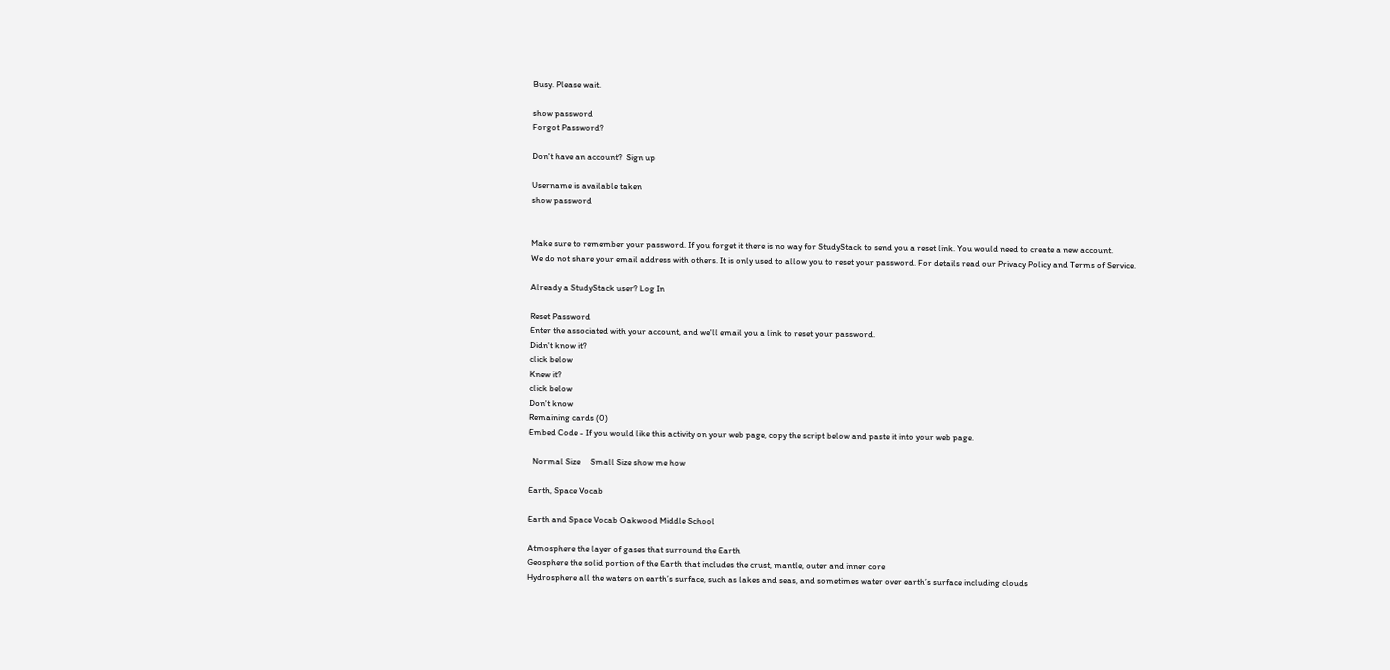Busy. Please wait.

show password
Forgot Password?

Don't have an account?  Sign up

Username is available taken
show password


Make sure to remember your password. If you forget it there is no way for StudyStack to send you a reset link. You would need to create a new account.
We do not share your email address with others. It is only used to allow you to reset your password. For details read our Privacy Policy and Terms of Service.

Already a StudyStack user? Log In

Reset Password
Enter the associated with your account, and we'll email you a link to reset your password.
Didn't know it?
click below
Knew it?
click below
Don't know
Remaining cards (0)
Embed Code - If you would like this activity on your web page, copy the script below and paste it into your web page.

  Normal Size     Small Size show me how

Earth, Space Vocab

Earth and Space Vocab Oakwood Middle School

Atmosphere the layer of gases that surround the Earth
Geosphere the solid portion of the Earth that includes the crust, mantle, outer and inner core
Hydrosphere all the waters on earth’s surface, such as lakes and seas, and sometimes water over earth’s surface including clouds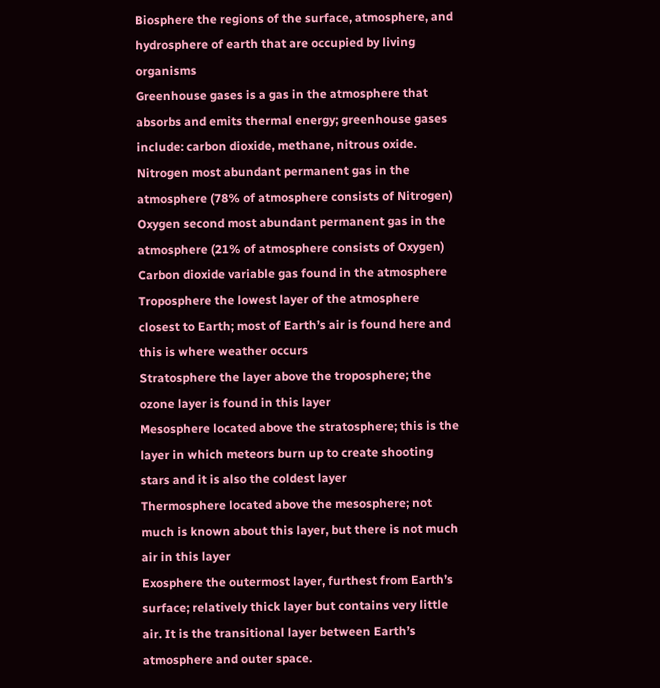Biosphere the regions of the surface, atmosphere, and hydrosphere of earth that are occupied by living organisms
Greenhouse gases is a gas in the atmosphere that absorbs and emits thermal energy; greenhouse gases include: carbon dioxide, methane, nitrous oxide.
Nitrogen most abundant permanent gas in the atmosphere (78% of atmosphere consists of Nitrogen)
Oxygen second most abundant permanent gas in the atmosphere (21% of atmosphere consists of Oxygen)
Carbon dioxide variable gas found in the atmosphere
Troposphere the lowest layer of the atmosphere closest to Earth; most of Earth’s air is found here and this is where weather occurs
Stratosphere the layer above the troposphere; the ozone layer is found in this layer
Mesosphere located above the stratosphere; this is the layer in which meteors burn up to create shooting stars and it is also the coldest layer
Thermosphere located above the mesosphere; not much is known about this layer, but there is not much air in this layer
Exosphere the outermost layer, furthest from Earth’s surface; relatively thick layer but contains very little air. It is the transitional layer between Earth’s atmosphere and outer space.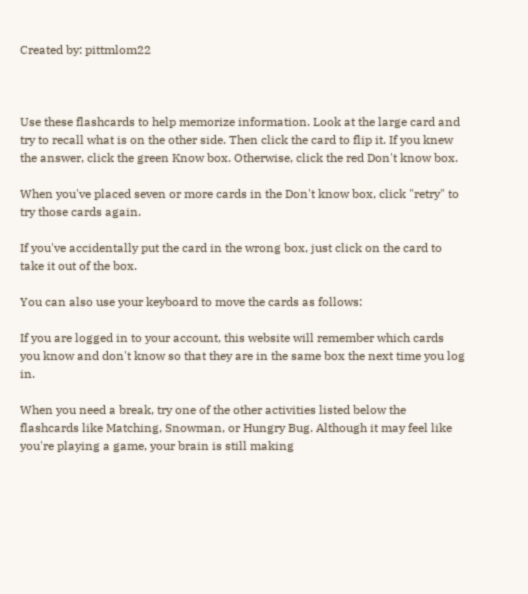Created by: pittmlom22



Use these flashcards to help memorize information. Look at the large card and try to recall what is on the other side. Then click the card to flip it. If you knew the answer, click the green Know box. Otherwise, click the red Don't know box.

When you've placed seven or more cards in the Don't know box, click "retry" to try those cards again.

If you've accidentally put the card in the wrong box, just click on the card to take it out of the box.

You can also use your keyboard to move the cards as follows:

If you are logged in to your account, this website will remember which cards you know and don't know so that they are in the same box the next time you log in.

When you need a break, try one of the other activities listed below the flashcards like Matching, Snowman, or Hungry Bug. Although it may feel like you're playing a game, your brain is still making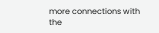more connections with the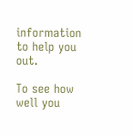information to help you out.

To see how well you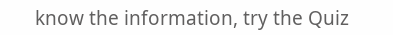know the information, try the Quiz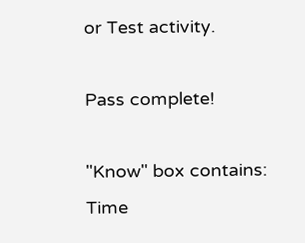or Test activity.

Pass complete!

"Know" box contains:
Time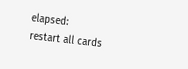elapsed:
restart all cards